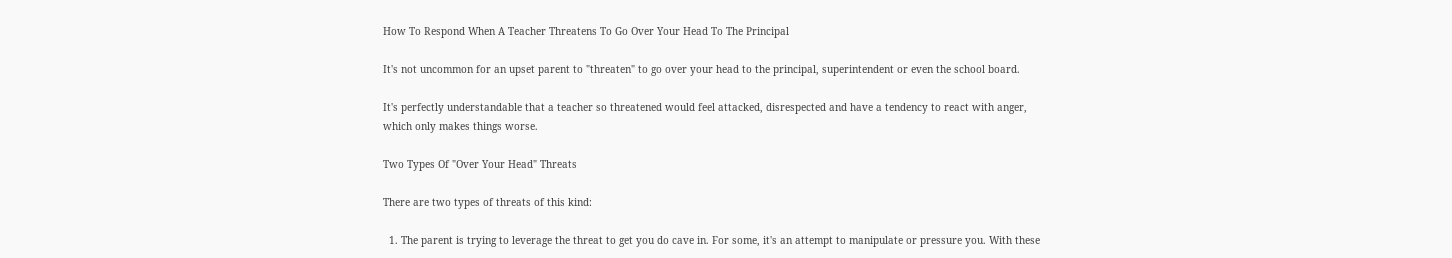How To Respond When A Teacher Threatens To Go Over Your Head To The Principal

It's not uncommon for an upset parent to "threaten" to go over your head to the principal, superintendent or even the school board.

It's perfectly understandable that a teacher so threatened would feel attacked, disrespected and have a tendency to react with anger, which only makes things worse.

Two Types Of "Over Your Head" Threats

There are two types of threats of this kind:

  1. The parent is trying to leverage the threat to get you do cave in. For some, it's an attempt to manipulate or pressure you. With these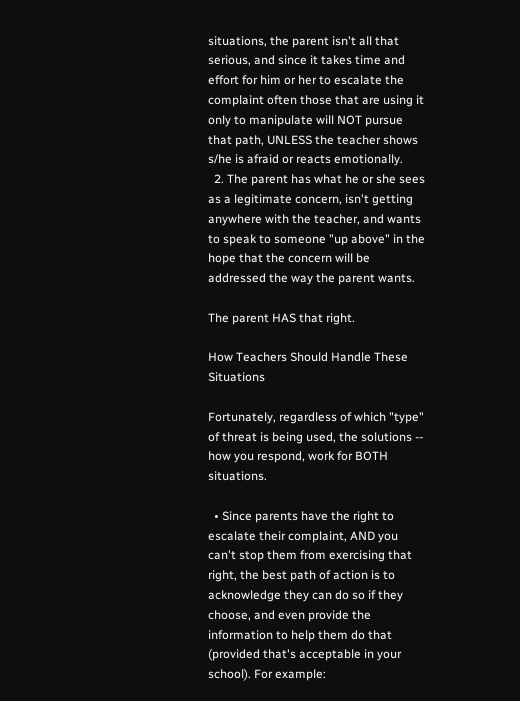situations, the parent isn't all that serious, and since it takes time and effort for him or her to escalate the complaint often those that are using it only to manipulate will NOT pursue that path, UNLESS the teacher shows s/he is afraid or reacts emotionally.
  2. The parent has what he or she sees as a legitimate concern, isn't getting anywhere with the teacher, and wants to speak to someone "up above" in the hope that the concern will be addressed the way the parent wants.

The parent HAS that right.

How Teachers Should Handle These Situations

Fortunately, regardless of which "type" of threat is being used, the solutions -- how you respond, work for BOTH situations.

  • Since parents have the right to escalate their complaint, AND you can't stop them from exercising that right, the best path of action is to acknowledge they can do so if they choose, and even provide the information to help them do that (provided that's acceptable in your school). For example: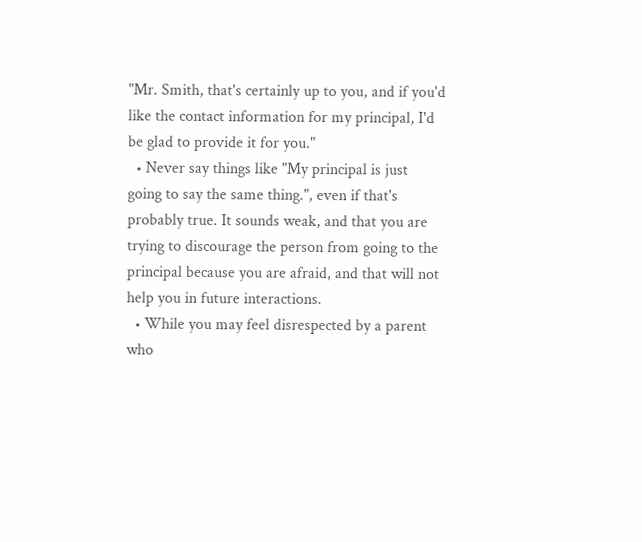"Mr. Smith, that's certainly up to you, and if you'd like the contact information for my principal, I'd be glad to provide it for you."
  • Never say things like "My principal is just going to say the same thing.", even if that's probably true. It sounds weak, and that you are trying to discourage the person from going to the principal because you are afraid, and that will not help you in future interactions.
  • While you may feel disrespected by a parent who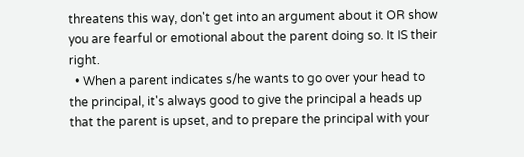threatens this way, don't get into an argument about it OR show you are fearful or emotional about the parent doing so. It IS their right.
  • When a parent indicates s/he wants to go over your head to the principal, it's always good to give the principal a heads up that the parent is upset, and to prepare the principal with your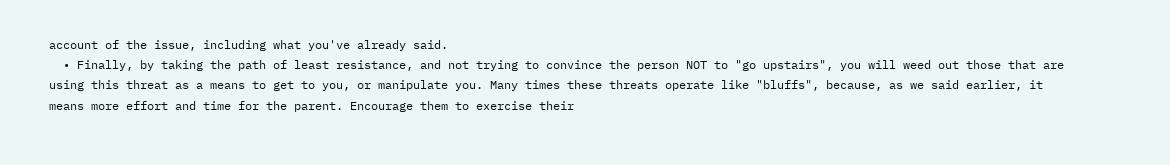account of the issue, including what you've already said.
  • Finally, by taking the path of least resistance, and not trying to convince the person NOT to "go upstairs", you will weed out those that are using this threat as a means to get to you, or manipulate you. Many times these threats operate like "bluffs", because, as we said earlier, it means more effort and time for the parent. Encourage them to exercise their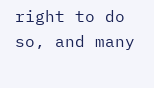right to do so, and many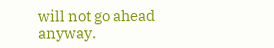will not go ahead anyway.